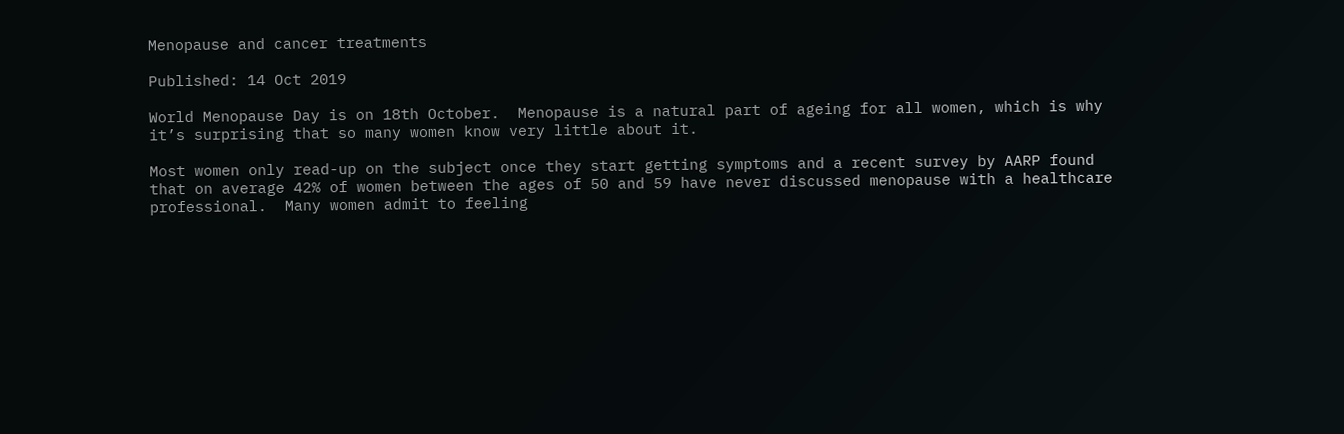Menopause and cancer treatments

Published: 14 Oct 2019

World Menopause Day is on 18th October.  Menopause is a natural part of ageing for all women, which is why it’s surprising that so many women know very little about it.

Most women only read-up on the subject once they start getting symptoms and a recent survey by AARP found that on average 42% of women between the ages of 50 and 59 have never discussed menopause with a healthcare professional.  Many women admit to feeling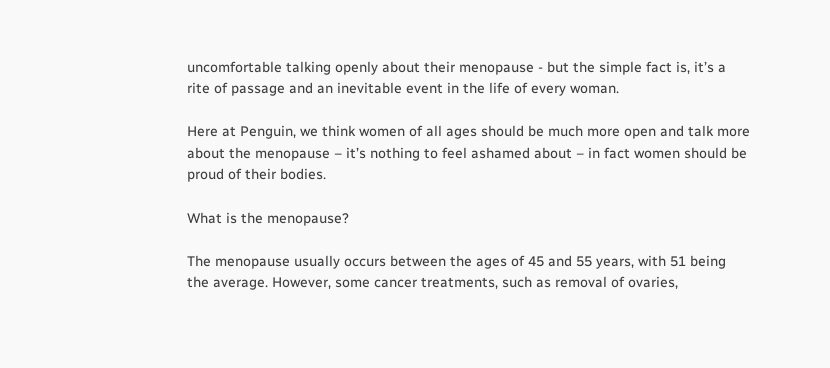uncomfortable talking openly about their menopause - but the simple fact is, it’s a rite of passage and an inevitable event in the life of every woman.

Here at Penguin, we think women of all ages should be much more open and talk more about the menopause – it’s nothing to feel ashamed about – in fact women should be proud of their bodies.

What is the menopause?

The menopause usually occurs between the ages of 45 and 55 years, with 51 being the average. However, some cancer treatments, such as removal of ovaries,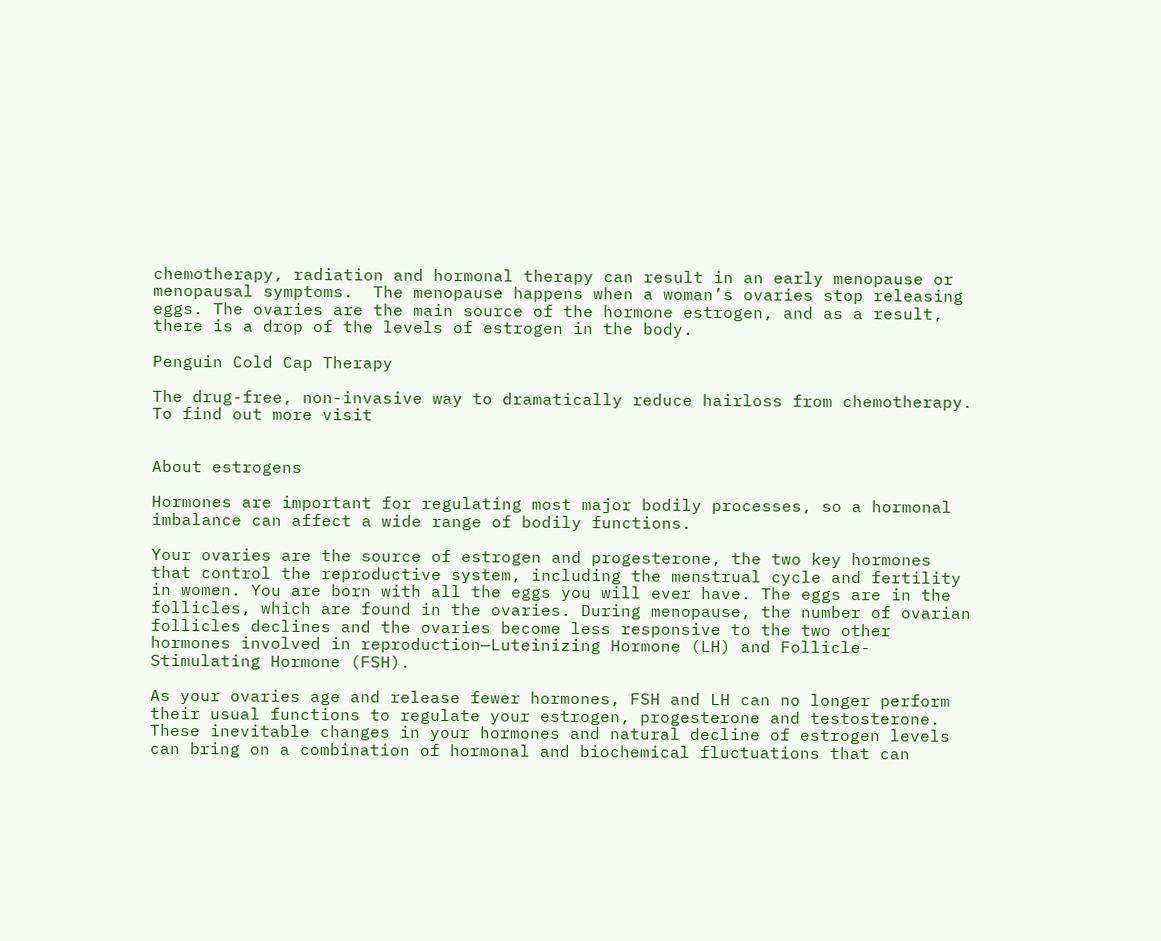chemotherapy, radiation and hormonal therapy can result in an early menopause or menopausal symptoms.  The menopause happens when a woman’s ovaries stop releasing eggs. The ovaries are the main source of the hormone estrogen, and as a result, there is a drop of the levels of estrogen in the body.

Penguin Cold Cap Therapy

The drug-free, non-invasive way to dramatically reduce hairloss from chemotherapy.   To find out more visit


About estrogens

Hormones are important for regulating most major bodily processes, so a hormonal imbalance can affect a wide range of bodily functions.

Your ovaries are the source of estrogen and progesterone, the two key hormones that control the reproductive system, including the menstrual cycle and fertility in women. You are born with all the eggs you will ever have. The eggs are in the follicles, which are found in the ovaries. During menopause, the number of ovarian follicles declines and the ovaries become less responsive to the two other hormones involved in reproduction—Luteinizing Hormone (LH) and Follicle-Stimulating Hormone (FSH).

As your ovaries age and release fewer hormones, FSH and LH can no longer perform their usual functions to regulate your estrogen, progesterone and testosterone. These inevitable changes in your hormones and natural decline of estrogen levels can bring on a combination of hormonal and biochemical fluctuations that can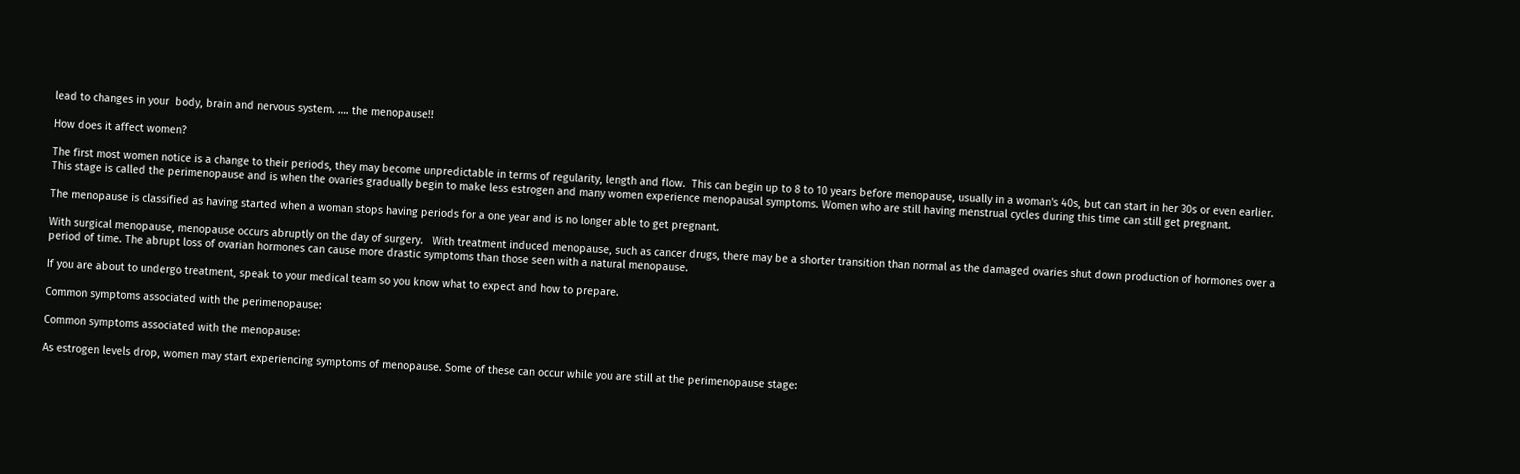lead to changes in your  body, brain and nervous system. …. the menopause!!

How does it affect women?

The first most women notice is a change to their periods, they may become unpredictable in terms of regularity, length and flow.  This can begin up to 8 to 10 years before menopause, usually in a woman's 40s, but can start in her 30s or even earlier. This stage is called the perimenopause and is when the ovaries gradually begin to make less estrogen and many women experience menopausal symptoms. Women who are still having menstrual cycles during this time can still get pregnant.

The menopause is classified as having started when a woman stops having periods for a one year and is no longer able to get pregnant.

With surgical menopause, menopause occurs abruptly on the day of surgery.   With treatment induced menopause, such as cancer drugs, there may be a shorter transition than normal as the damaged ovaries shut down production of hormones over a period of time. The abrupt loss of ovarian hormones can cause more drastic symptoms than those seen with a natural menopause.

If you are about to undergo treatment, speak to your medical team so you know what to expect and how to prepare.

Common symptoms associated with the perimenopause:

Common symptoms associated with the menopause:

As estrogen levels drop, women may start experiencing symptoms of menopause. Some of these can occur while you are still at the perimenopause stage: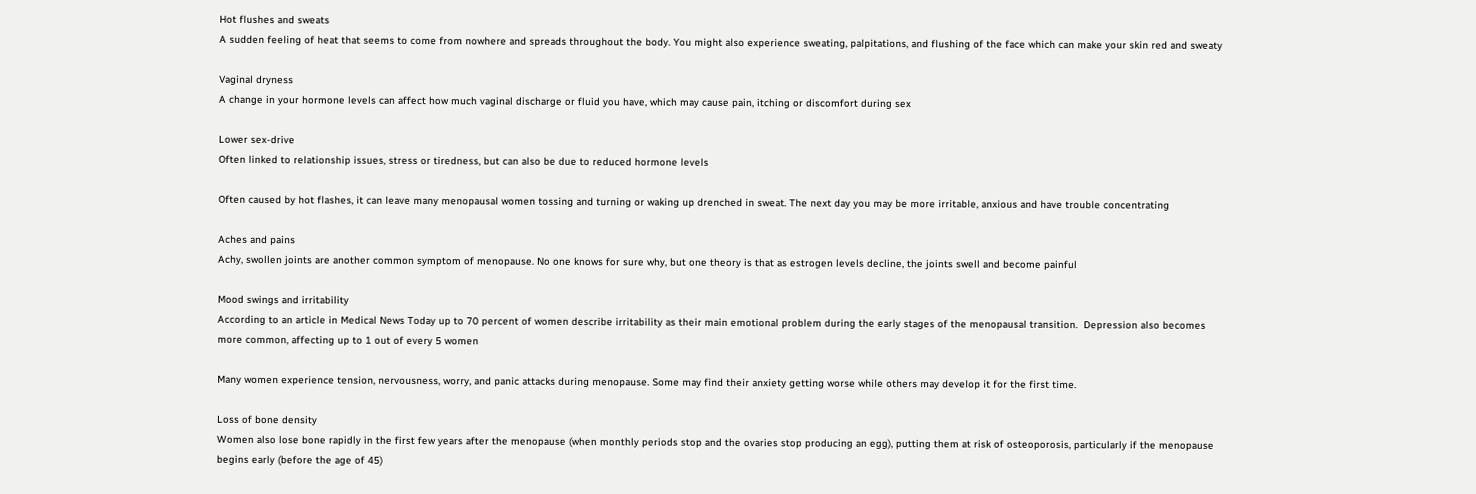Hot flushes and sweats
A sudden feeling of heat that seems to come from nowhere and spreads throughout the body. You might also experience sweating, palpitations, and flushing of the face which can make your skin red and sweaty

Vaginal dryness
A change in your hormone levels can affect how much vaginal discharge or fluid you have, which may cause pain, itching or discomfort during sex

Lower sex-drive
Often linked to relationship issues, stress or tiredness, but can also be due to reduced hormone levels

Often caused by hot flashes, it can leave many menopausal women tossing and turning or waking up drenched in sweat. The next day you may be more irritable, anxious and have trouble concentrating

Aches and pains
Achy, swollen joints are another common symptom of menopause. No one knows for sure why, but one theory is that as estrogen levels decline, the joints swell and become painful

Mood swings and irritability
According to an article in Medical News Today up to 70 percent of women describe irritability as their main emotional problem during the early stages of the menopausal transition.  Depression also becomes more common, affecting up to 1 out of every 5 women

Many women experience tension, nervousness, worry, and panic attacks during menopause. Some may find their anxiety getting worse while others may develop it for the first time.

Loss of bone density
Women also lose bone rapidly in the first few years after the menopause (when monthly periods stop and the ovaries stop producing an egg), putting them at risk of osteoporosis, particularly if the menopause begins early (before the age of 45)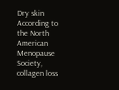Dry skin
According to the North American Menopause Society, collagen loss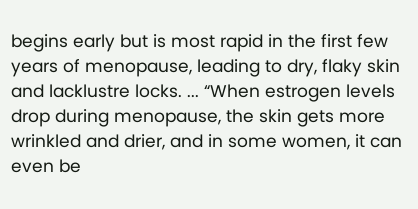begins early but is most rapid in the first few years of menopause, leading to dry, flaky skin and lacklustre locks. ... “When estrogen levels drop during menopause, the skin gets more wrinkled and drier, and in some women, it can even be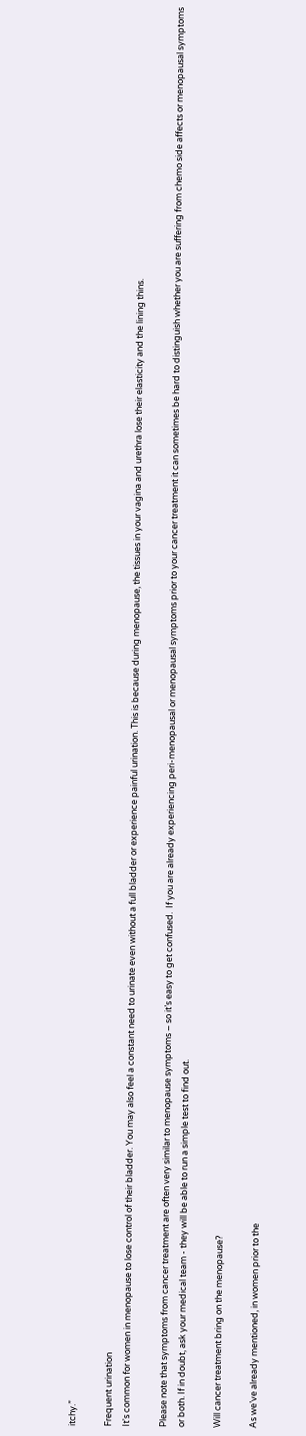itchy.”

Frequent urination
It's common for women in menopause to lose control of their bladder. You may also feel a constant need to urinate even without a full bladder or experience painful urination. This is because during menopause, the tissues in your vagina and urethra lose their elasticity and the lining thins.

Please note that symptoms from cancer treatment are often very similar to menopause symptoms – so it’s easy to get confused.  If you are already experiencing peri-menopausal or menopausal symptoms prior to your cancer treatment it can sometimes be hard to distinguish whether you are suffering from chemo side affects or menopausal symptoms or both. If in doubt, ask your medical team - they will be able to run a simple test to find out.

Will cancer treatment bring on the menopause?

As we’ve already mentioned, in women prior to the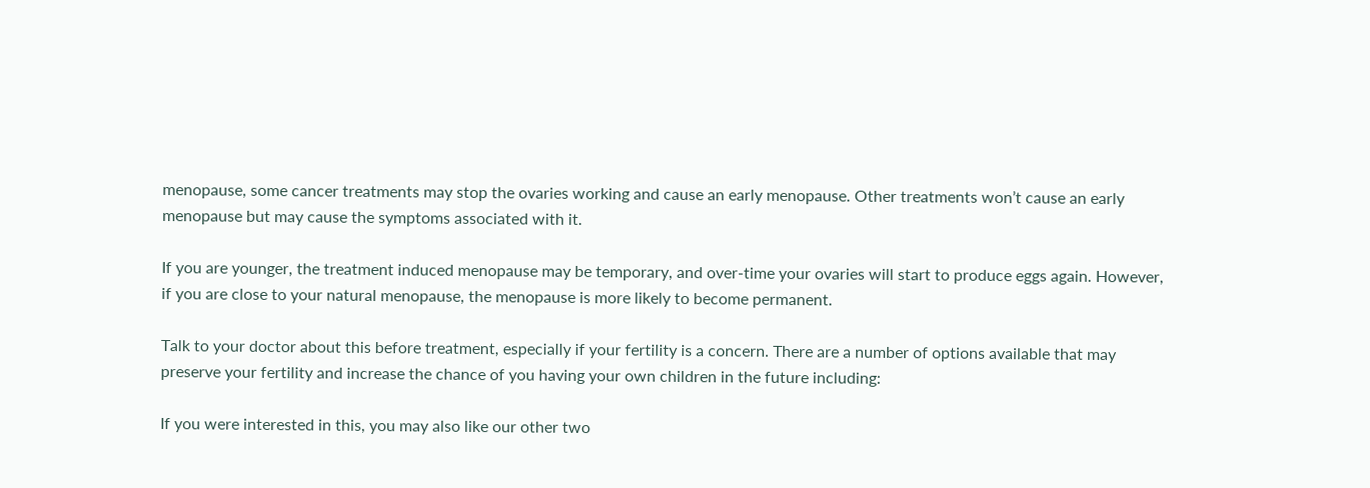menopause, some cancer treatments may stop the ovaries working and cause an early menopause. Other treatments won’t cause an early menopause but may cause the symptoms associated with it.

If you are younger, the treatment induced menopause may be temporary, and over-time your ovaries will start to produce eggs again. However, if you are close to your natural menopause, the menopause is more likely to become permanent.

Talk to your doctor about this before treatment, especially if your fertility is a concern. There are a number of options available that may preserve your fertility and increase the chance of you having your own children in the future including:

If you were interested in this, you may also like our other two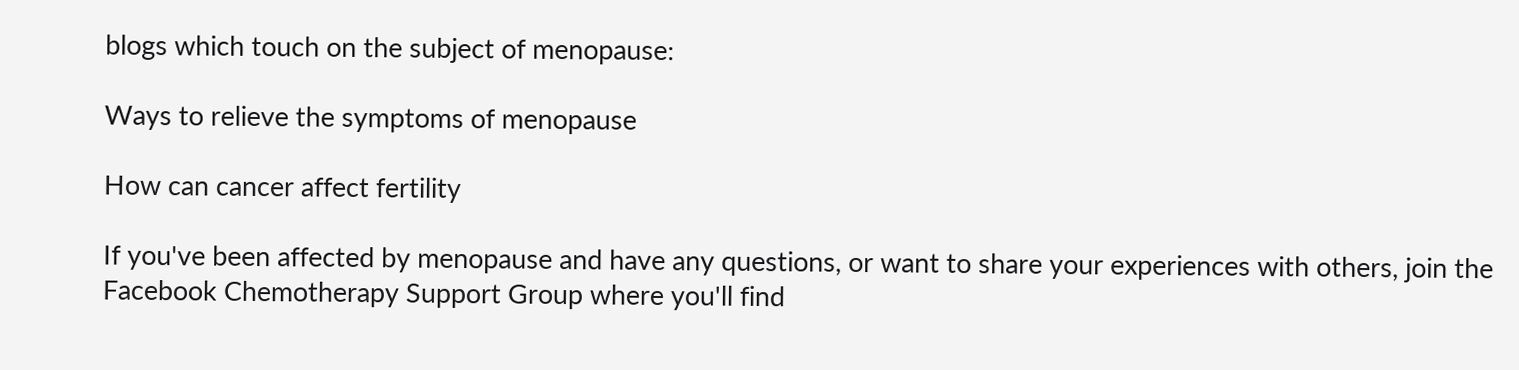blogs which touch on the subject of menopause:

Ways to relieve the symptoms of menopause

How can cancer affect fertility

If you've been affected by menopause and have any questions, or want to share your experiences with others, join the Facebook Chemotherapy Support Group where you'll find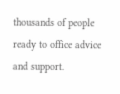thousands of people ready to office advice and support.